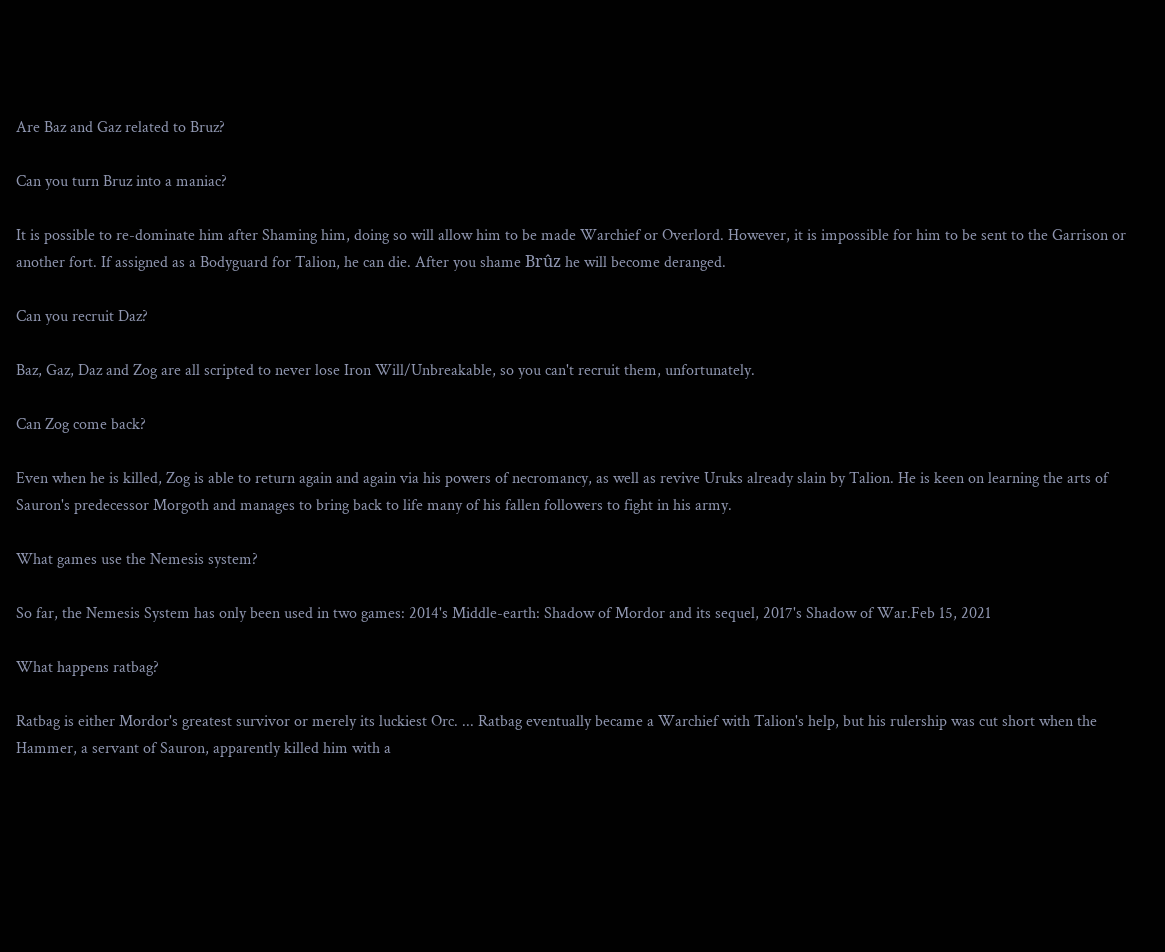Are Baz and Gaz related to Bruz?

Can you turn Bruz into a maniac?

It is possible to re-dominate him after Shaming him, doing so will allow him to be made Warchief or Overlord. However, it is impossible for him to be sent to the Garrison or another fort. If assigned as a Bodyguard for Talion, he can die. After you shame Brûz he will become deranged.

Can you recruit Daz?

Baz, Gaz, Daz and Zog are all scripted to never lose Iron Will/Unbreakable, so you can't recruit them, unfortunately.

Can Zog come back?

Even when he is killed, Zog is able to return again and again via his powers of necromancy, as well as revive Uruks already slain by Talion. He is keen on learning the arts of Sauron's predecessor Morgoth and manages to bring back to life many of his fallen followers to fight in his army.

What games use the Nemesis system?

So far, the Nemesis System has only been used in two games: 2014's Middle-earth: Shadow of Mordor and its sequel, 2017's Shadow of War.Feb 15, 2021

What happens ratbag?

Ratbag is either Mordor's greatest survivor or merely its luckiest Orc. ... Ratbag eventually became a Warchief with Talion's help, but his rulership was cut short when the Hammer, a servant of Sauron, apparently killed him with a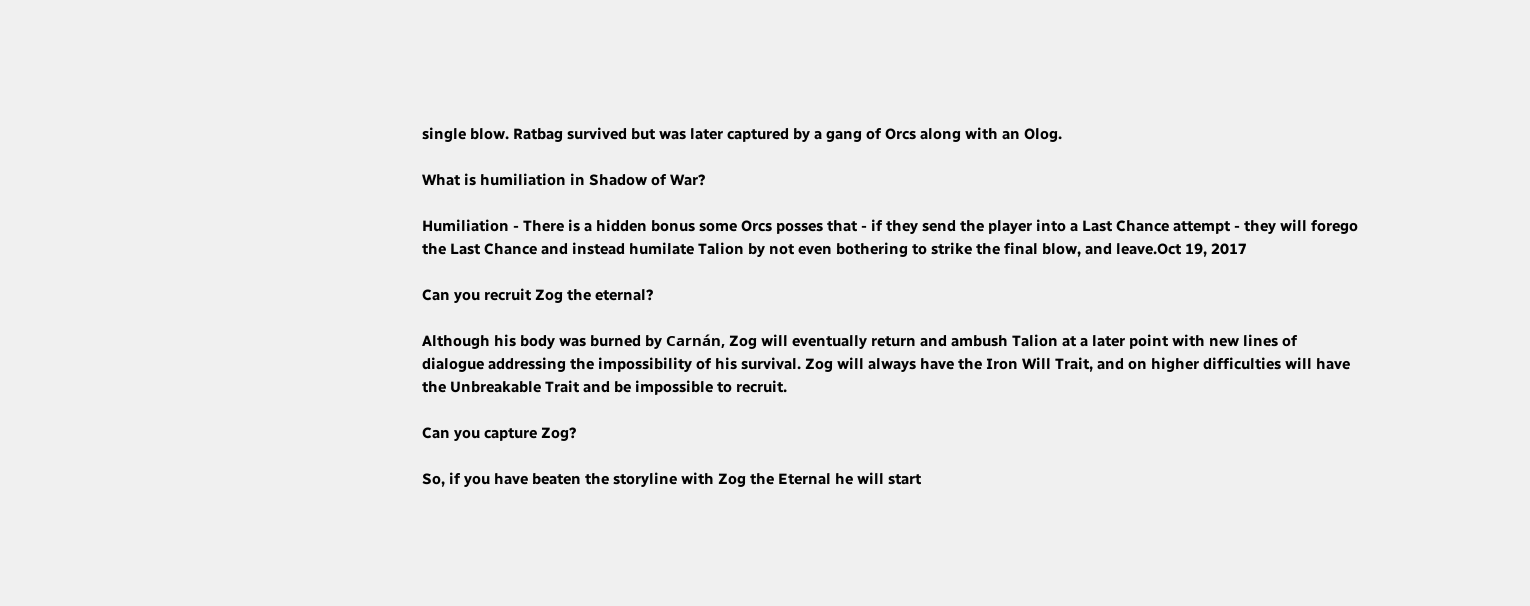single blow. Ratbag survived but was later captured by a gang of Orcs along with an Olog.

What is humiliation in Shadow of War?

Humiliation - There is a hidden bonus some Orcs posses that - if they send the player into a Last Chance attempt - they will forego the Last Chance and instead humilate Talion by not even bothering to strike the final blow, and leave.Oct 19, 2017

Can you recruit Zog the eternal?

Although his body was burned by Carnán, Zog will eventually return and ambush Talion at a later point with new lines of dialogue addressing the impossibility of his survival. Zog will always have the Iron Will Trait, and on higher difficulties will have the Unbreakable Trait and be impossible to recruit.

Can you capture Zog?

So, if you have beaten the storyline with Zog the Eternal he will start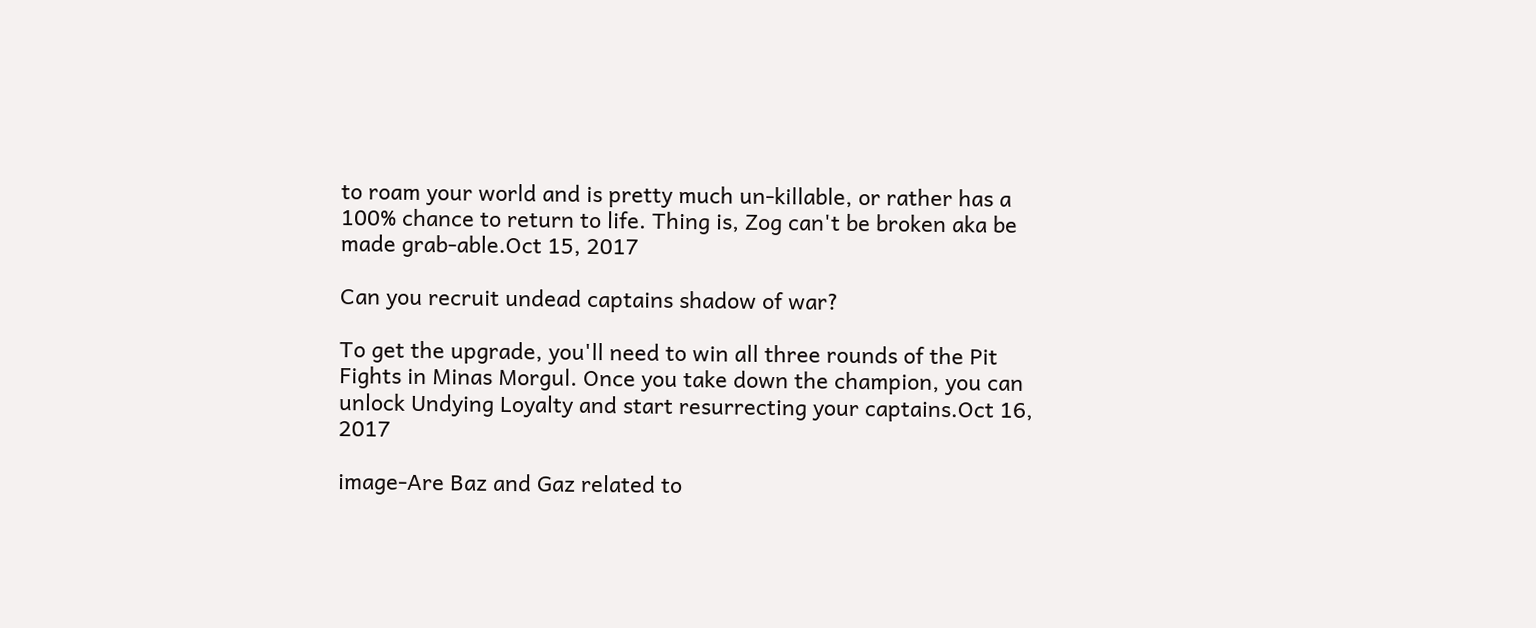to roam your world and is pretty much un-killable, or rather has a 100% chance to return to life. Thing is, Zog can't be broken aka be made grab-able.Oct 15, 2017

Can you recruit undead captains shadow of war?

To get the upgrade, you'll need to win all three rounds of the Pit Fights in Minas Morgul. Once you take down the champion, you can unlock Undying Loyalty and start resurrecting your captains.Oct 16, 2017

image-Are Baz and Gaz related to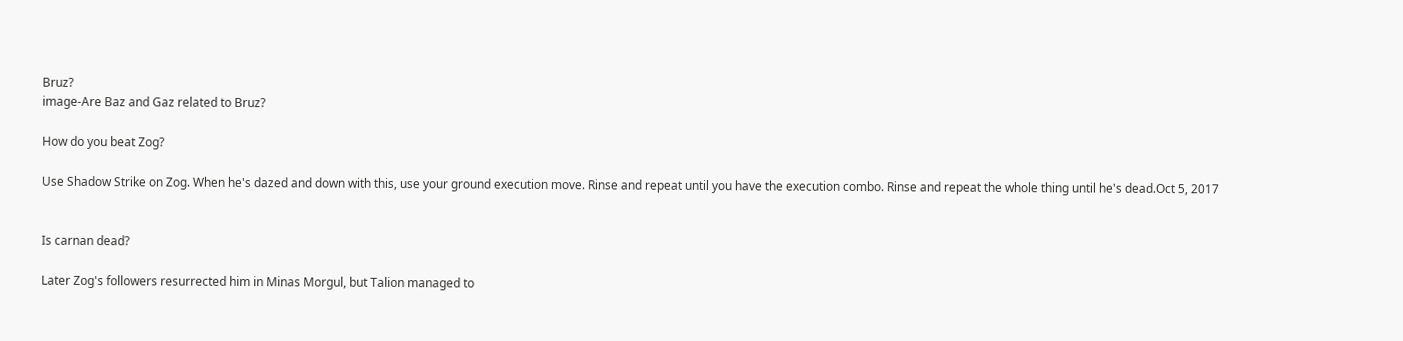Bruz?
image-Are Baz and Gaz related to Bruz?

How do you beat Zog?

Use Shadow Strike on Zog. When he's dazed and down with this, use your ground execution move. Rinse and repeat until you have the execution combo. Rinse and repeat the whole thing until he's dead.Oct 5, 2017


Is carnan dead?

Later Zog's followers resurrected him in Minas Morgul, but Talion managed to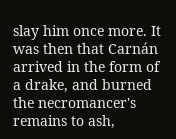slay him once more. It was then that Carnán arrived in the form of a drake, and burned the necromancer's remains to ash,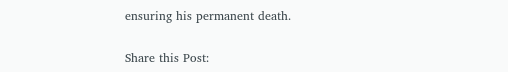ensuring his permanent death.

Share this Post: